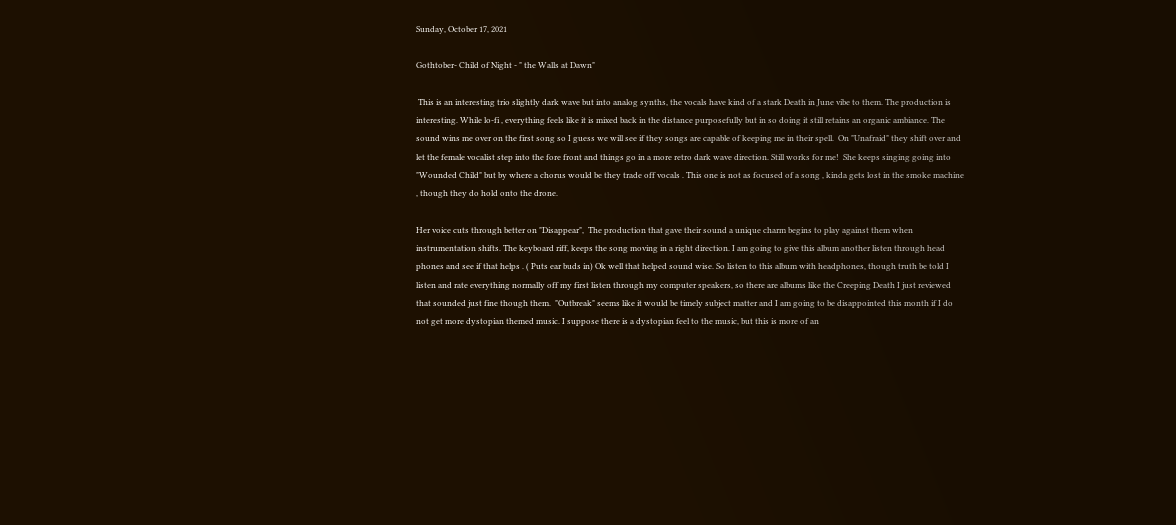Sunday, October 17, 2021

Gothtober- Child of Night - " the Walls at Dawn"

 This is an interesting trio slightly dark wave but into analog synths, the vocals have kind of a stark Death in June vibe to them. The production is interesting. While lo-fi , everything feels like it is mixed back in the distance purposefully but in so doing it still retains an organic ambiance. The sound wins me over on the first song so I guess we will see if they songs are capable of keeping me in their spell.  On "Unafraid" they shift over and let the female vocalist step into the fore front and things go in a more retro dark wave direction. Still works for me!  She keeps singing going into "Wounded Child" but by where a chorus would be they trade off vocals . This one is not as focused of a song , kinda gets lost in the smoke machine , though they do hold onto the drone.

Her voice cuts through better on "Disappear",  The production that gave their sound a unique charm begins to play against them when instrumentation shifts. The keyboard riff, keeps the song moving in a right direction. I am going to give this album another listen through head phones and see if that helps . ( Puts ear buds in) Ok well that helped sound wise. So listen to this album with headphones, though truth be told I listen and rate everything normally off my first listen through my computer speakers, so there are albums like the Creeping Death I just reviewed that sounded just fine though them.  "Outbreak" seems like it would be timely subject matter and I am going to be disappointed this month if I do not get more dystopian themed music. I suppose there is a dystopian feel to the music, but this is more of an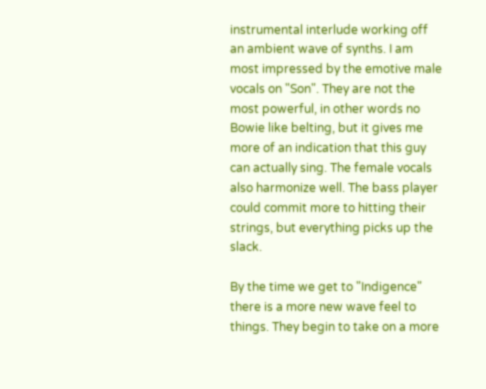instrumental interlude working off an ambient wave of synths. I am most impressed by the emotive male vocals on "Son". They are not the most powerful, in other words no Bowie like belting, but it gives me more of an indication that this guy can actually sing. The female vocals also harmonize well. The bass player could commit more to hitting their strings, but everything picks up the slack.

By the time we get to "Indigence" there is a more new wave feel to things. They begin to take on a more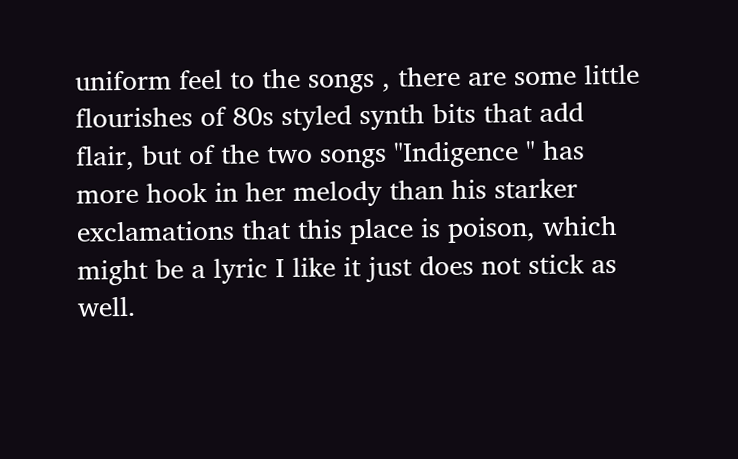uniform feel to the songs , there are some little flourishes of 80s styled synth bits that add flair, but of the two songs "Indigence " has more hook in her melody than his starker exclamations that this place is poison, which might be a lyric I like it just does not stick as well.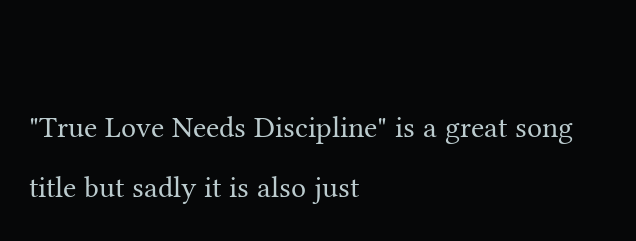"True Love Needs Discipline" is a great song title but sadly it is also just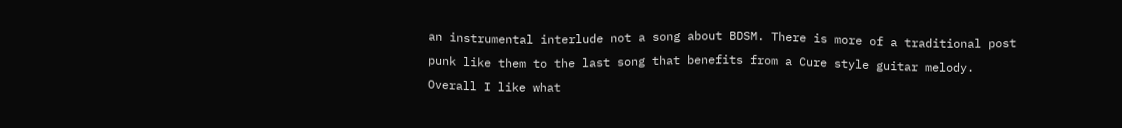an instrumental interlude not a song about BDSM. There is more of a traditional post punk like them to the last song that benefits from a Cure style guitar melody.  Overall I like what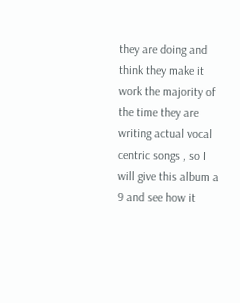they are doing and think they make it work the majority of the time they are writing actual vocal centric songs , so I will give this album a 9 and see how it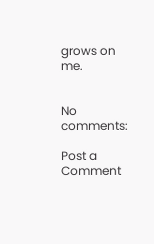grows on me.


No comments:

Post a Comment